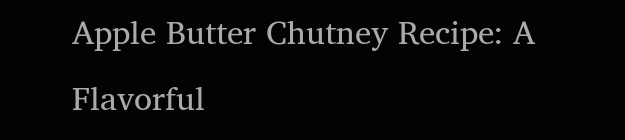Apple Butter Chutney Recipe: A Flavorful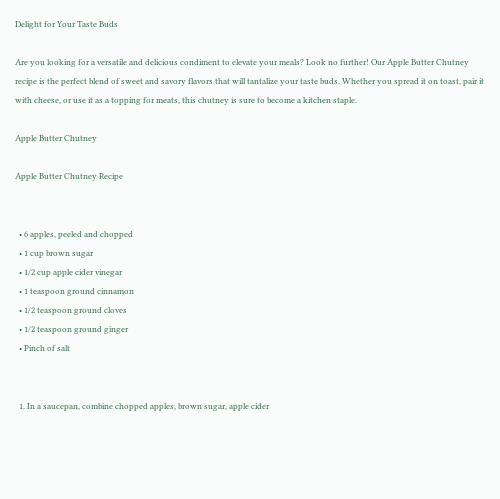Delight for Your Taste Buds

Are you looking for a versatile and delicious condiment to elevate your meals? Look no further! Our Apple Butter Chutney recipe is the perfect blend of sweet and savory flavors that will tantalize your taste buds. Whether you spread it on toast, pair it with cheese, or use it as a topping for meats, this chutney is sure to become a kitchen staple.

Apple Butter Chutney

Apple Butter Chutney Recipe


  • 6 apples, peeled and chopped
  • 1 cup brown sugar
  • 1/2 cup apple cider vinegar
  • 1 teaspoon ground cinnamon
  • 1/2 teaspoon ground cloves
  • 1/2 teaspoon ground ginger
  • Pinch of salt


  1. In a saucepan, combine chopped apples, brown sugar, apple cider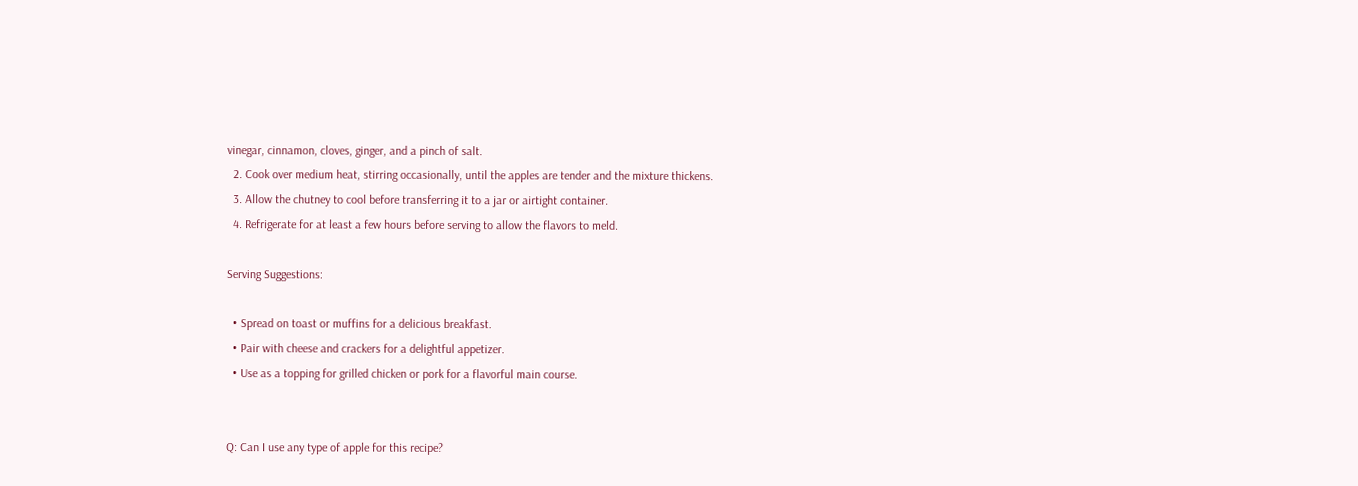vinegar, cinnamon, cloves, ginger, and a pinch of salt.
  2. Cook over medium heat, stirring occasionally, until the apples are tender and the mixture thickens.
  3. Allow the chutney to cool before transferring it to a jar or airtight container.
  4. Refrigerate for at least a few hours before serving to allow the flavors to meld.

Serving Suggestions:

  • Spread on toast or muffins for a delicious breakfast.
  • Pair with cheese and crackers for a delightful appetizer.
  • Use as a topping for grilled chicken or pork for a flavorful main course.


Q: Can I use any type of apple for this recipe?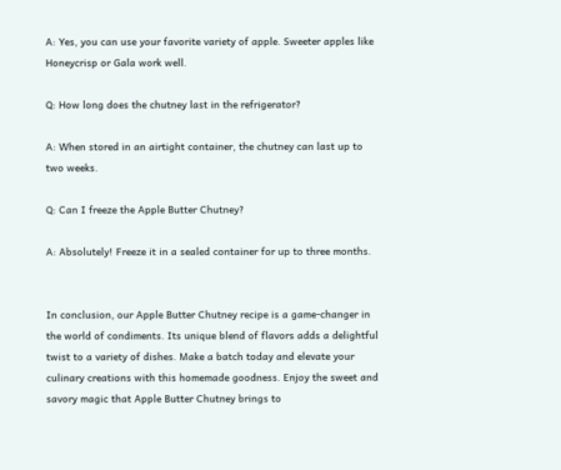A: Yes, you can use your favorite variety of apple. Sweeter apples like Honeycrisp or Gala work well.

Q: How long does the chutney last in the refrigerator?

A: When stored in an airtight container, the chutney can last up to two weeks.

Q: Can I freeze the Apple Butter Chutney?

A: Absolutely! Freeze it in a sealed container for up to three months.


In conclusion, our Apple Butter Chutney recipe is a game-changer in the world of condiments. Its unique blend of flavors adds a delightful twist to a variety of dishes. Make a batch today and elevate your culinary creations with this homemade goodness. Enjoy the sweet and savory magic that Apple Butter Chutney brings to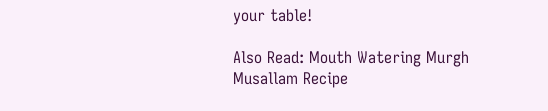your table!

Also Read: Mouth Watering Murgh Musallam Recipe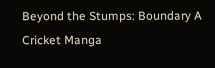Beyond the Stumps: Boundary A Cricket Manga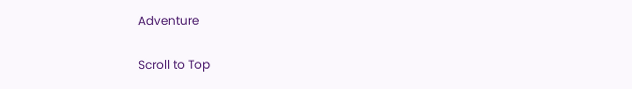Adventure

Scroll to Top